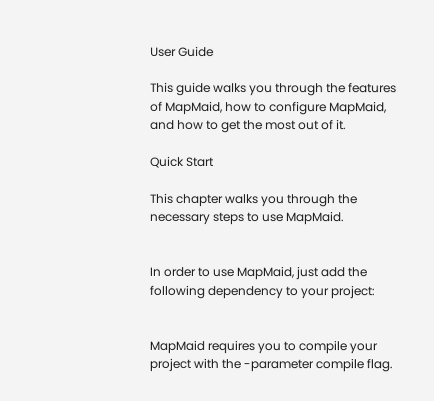User Guide

This guide walks you through the features of MapMaid, how to configure MapMaid, and how to get the most out of it.

Quick Start

This chapter walks you through the necessary steps to use MapMaid.


In order to use MapMaid, just add the following dependency to your project:


MapMaid requires you to compile your project with the -parameter compile flag.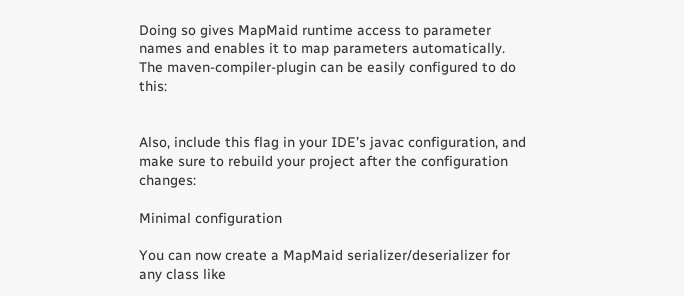Doing so gives MapMaid runtime access to parameter names and enables it to map parameters automatically. The maven-compiler-plugin can be easily configured to do this:


Also, include this flag in your IDE’s javac configuration, and make sure to rebuild your project after the configuration changes:

Minimal configuration

You can now create a MapMaid serializer/deserializer for any class like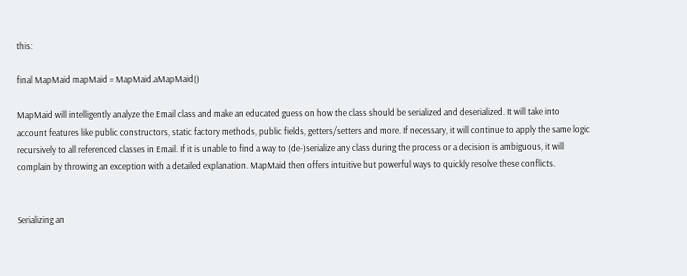this:

final MapMaid mapMaid = MapMaid.aMapMaid()

MapMaid will intelligently analyze the Email class and make an educated guess on how the class should be serialized and deserialized. It will take into account features like public constructors, static factory methods, public fields, getters/setters and more. If necessary, it will continue to apply the same logic recursively to all referenced classes in Email. If it is unable to find a way to (de-)serialize any class during the process or a decision is ambiguous, it will complain by throwing an exception with a detailed explanation. MapMaid then offers intuitive but powerful ways to quickly resolve these conflicts.


Serializing an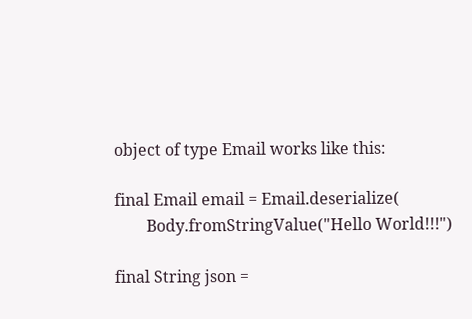object of type Email works like this:

final Email email = Email.deserialize(
        Body.fromStringValue("Hello World!!!")

final String json =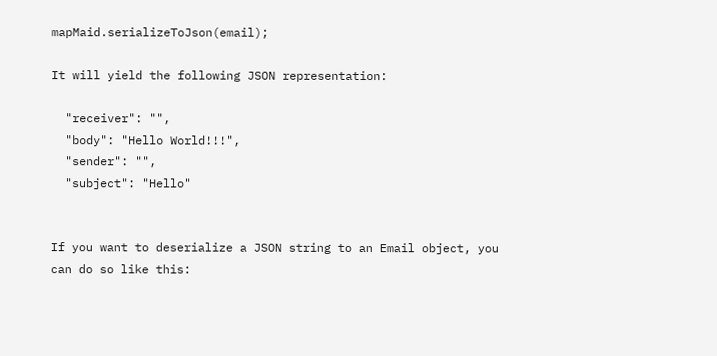mapMaid.serializeToJson(email);

It will yield the following JSON representation:

  "receiver": "",
  "body": "Hello World!!!",
  "sender": "",
  "subject": "Hello"


If you want to deserialize a JSON string to an Email object, you can do so like this: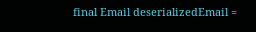final Email deserializedEmail =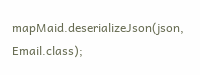mapMaid.deserializeJson(json, Email.class);